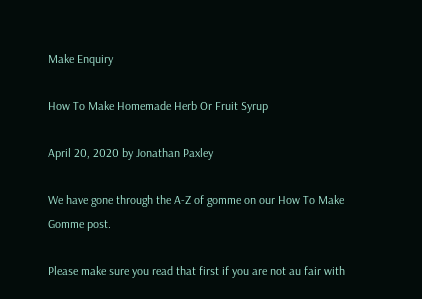Make Enquiry

How To Make Homemade Herb Or Fruit Syrup

April 20, 2020 by Jonathan Paxley

We have gone through the A-Z of gomme on our How To Make Gomme post.

Please make sure you read that first if you are not au fair with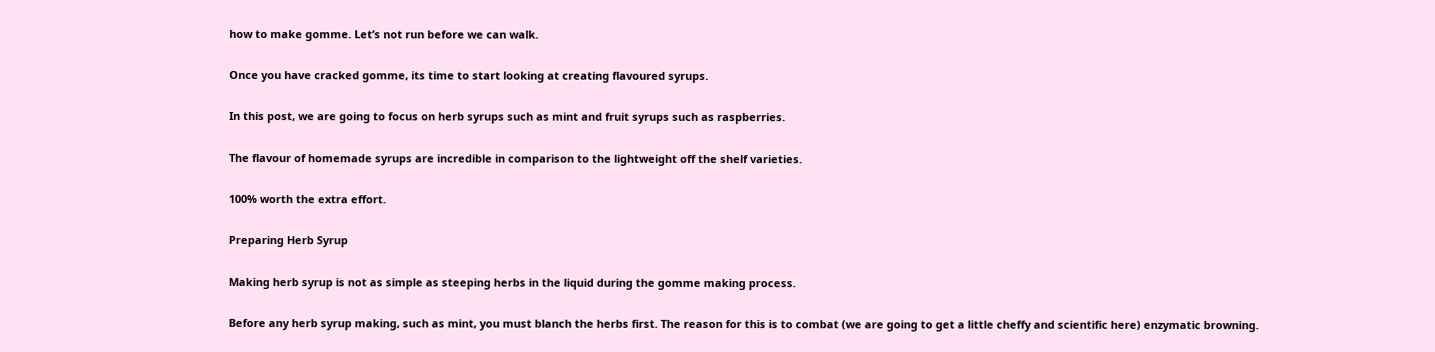how to make gomme. Let’s not run before we can walk.

Once you have cracked gomme, its time to start looking at creating flavoured syrups.

In this post, we are going to focus on herb syrups such as mint and fruit syrups such as raspberries.

The flavour of homemade syrups are incredible in comparison to the lightweight off the shelf varieties.

100% worth the extra effort.

Preparing Herb Syrup

Making herb syrup is not as simple as steeping herbs in the liquid during the gomme making process.

Before any herb syrup making, such as mint, you must blanch the herbs first. The reason for this is to combat (we are going to get a little cheffy and scientific here) enzymatic browning.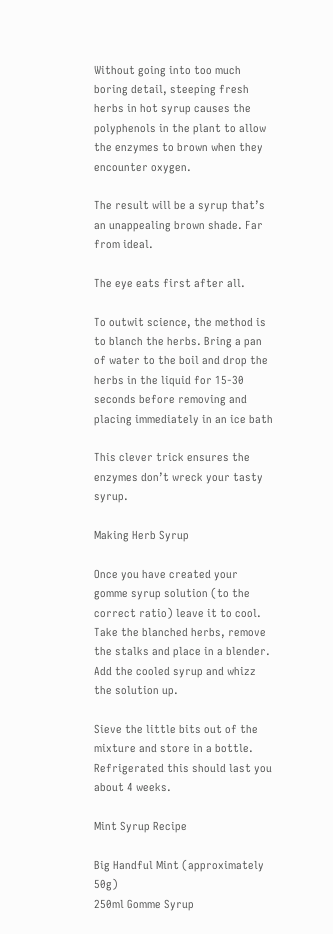Without going into too much boring detail, steeping fresh herbs in hot syrup causes the polyphenols in the plant to allow the enzymes to brown when they encounter oxygen.

The result will be a syrup that’s an unappealing brown shade. Far from ideal.

The eye eats first after all.

To outwit science, the method is to blanch the herbs. Bring a pan of water to the boil and drop the herbs in the liquid for 15-30 seconds before removing and placing immediately in an ice bath

This clever trick ensures the enzymes don’t wreck your tasty syrup.

Making Herb Syrup

Once you have created your gomme syrup solution (to the correct ratio) leave it to cool. Take the blanched herbs, remove the stalks and place in a blender. Add the cooled syrup and whizz the solution up.

Sieve the little bits out of the mixture and store in a bottle. Refrigerated this should last you about 4 weeks.

Mint Syrup Recipe

Big Handful Mint (approximately 50g)
250ml Gomme Syrup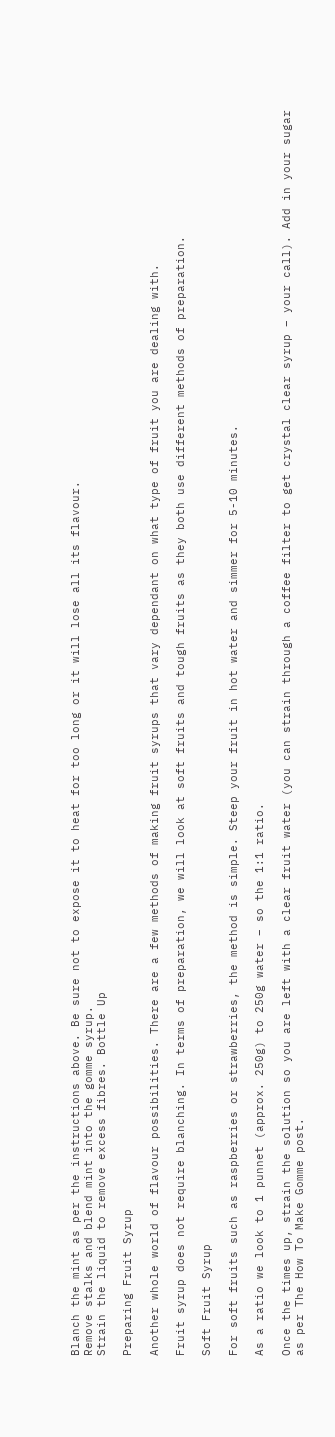Blanch the mint as per the instructions above. Be sure not to expose it to heat for too long or it will lose all its flavour.
Remove stalks and blend mint into the gomme syrup.
Strain the liquid to remove excess fibres. Bottle Up

Preparing Fruit Syrup

Another whole world of flavour possibilities. There are a few methods of making fruit syrups that vary dependant on what type of fruit you are dealing with.

Fruit syrup does not require blanching. In terms of preparation, we will look at soft fruits and tough fruits as they both use different methods of preparation.

Soft Fruit Syrup

For soft fruits such as raspberries or strawberries, the method is simple. Steep your fruit in hot water and simmer for 5-10 minutes.

As a ratio we look to 1 punnet (approx. 250g) to 250g water – so the 1:1 ratio.

Once the times up, strain the solution so you are left with a clear fruit water (you can strain through a coffee filter to get crystal clear syrup – your call). Add in your sugar as per The How To Make Gomme post.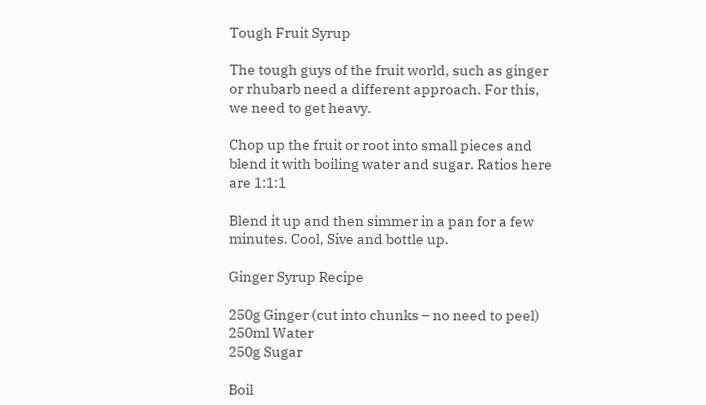Tough Fruit Syrup

The tough guys of the fruit world, such as ginger or rhubarb need a different approach. For this, we need to get heavy.

Chop up the fruit or root into small pieces and blend it with boiling water and sugar. Ratios here are 1:1:1

Blend it up and then simmer in a pan for a few minutes. Cool, Sive and bottle up.

Ginger Syrup Recipe

250g Ginger (cut into chunks – no need to peel)
250ml Water
250g Sugar

Boil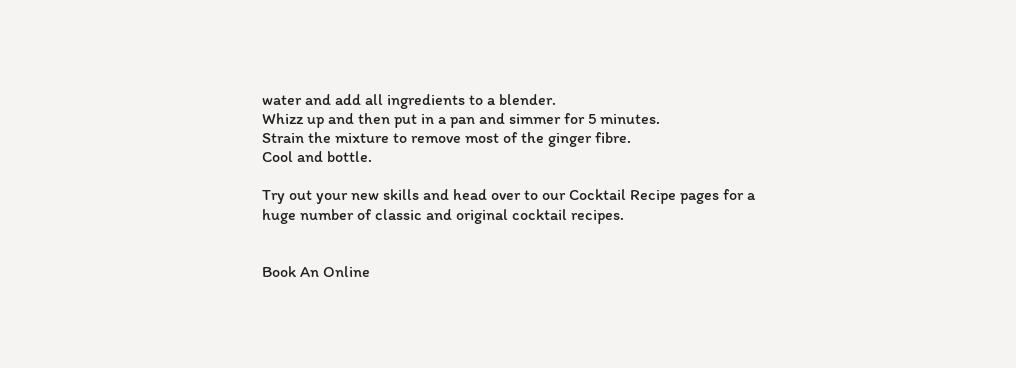water and add all ingredients to a blender.
Whizz up and then put in a pan and simmer for 5 minutes.
Strain the mixture to remove most of the ginger fibre.
Cool and bottle.

Try out your new skills and head over to our Cocktail Recipe pages for a huge number of classic and original cocktail recipes.


Book An Online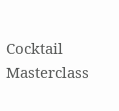Cocktail Masterclass